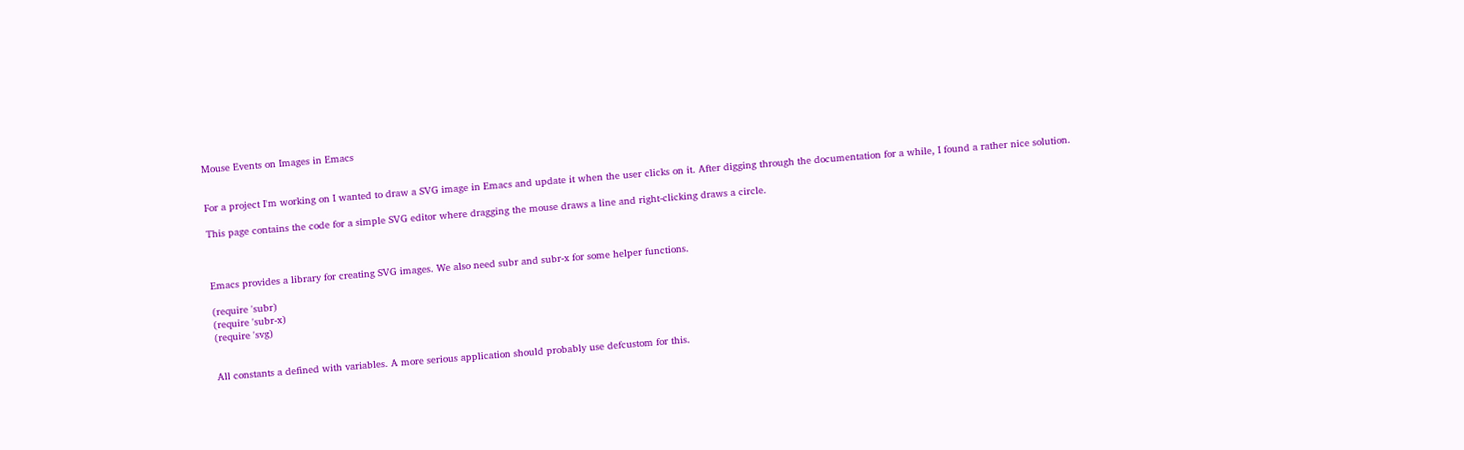Mouse Events on Images in Emacs


For a project I'm working on I wanted to draw a SVG image in Emacs and update it when the user clicks on it. After digging through the documentation for a while, I found a rather nice solution.

This page contains the code for a simple SVG editor where dragging the mouse draws a line and right-clicking draws a circle.



Emacs provides a library for creating SVG images. We also need subr and subr-x for some helper functions.

(require 'subr)
(require 'subr-x)
(require 'svg)


All constants a defined with variables. A more serious application should probably use defcustom for this.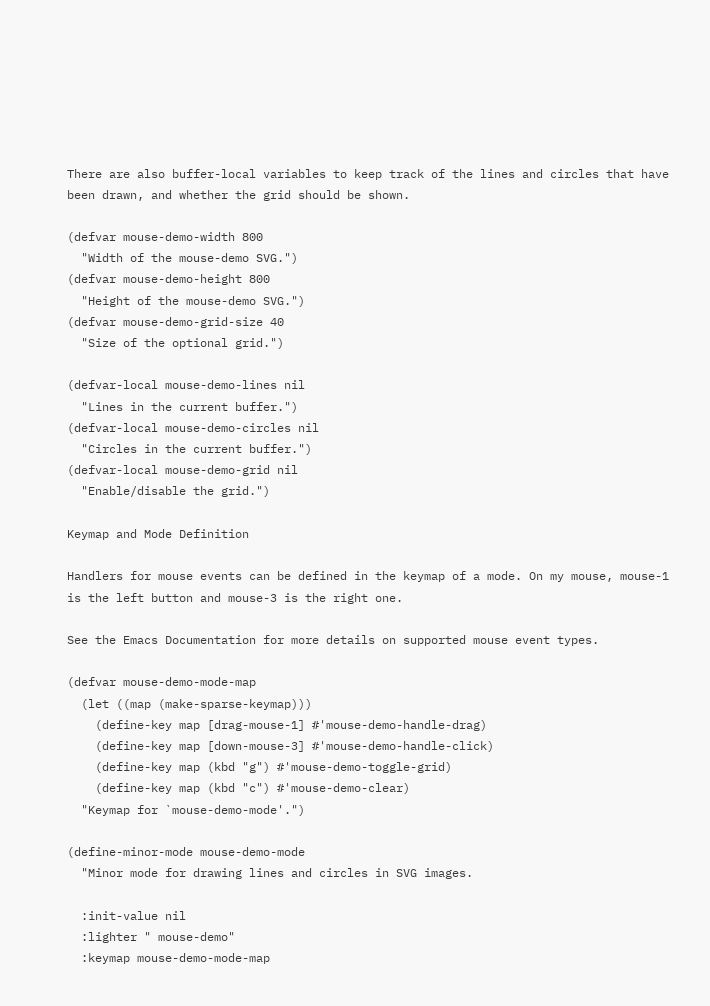There are also buffer-local variables to keep track of the lines and circles that have been drawn, and whether the grid should be shown.

(defvar mouse-demo-width 800
  "Width of the mouse-demo SVG.")
(defvar mouse-demo-height 800
  "Height of the mouse-demo SVG.")
(defvar mouse-demo-grid-size 40
  "Size of the optional grid.")

(defvar-local mouse-demo-lines nil
  "Lines in the current buffer.")
(defvar-local mouse-demo-circles nil
  "Circles in the current buffer.")
(defvar-local mouse-demo-grid nil
  "Enable/disable the grid.")

Keymap and Mode Definition

Handlers for mouse events can be defined in the keymap of a mode. On my mouse, mouse-1 is the left button and mouse-3 is the right one.

See the Emacs Documentation for more details on supported mouse event types.

(defvar mouse-demo-mode-map
  (let ((map (make-sparse-keymap)))
    (define-key map [drag-mouse-1] #'mouse-demo-handle-drag)
    (define-key map [down-mouse-3] #'mouse-demo-handle-click)
    (define-key map (kbd "g") #'mouse-demo-toggle-grid)
    (define-key map (kbd "c") #'mouse-demo-clear)
  "Keymap for `mouse-demo-mode'.")

(define-minor-mode mouse-demo-mode
  "Minor mode for drawing lines and circles in SVG images.

  :init-value nil
  :lighter " mouse-demo"
  :keymap mouse-demo-mode-map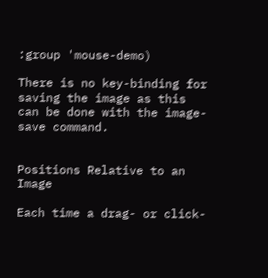:group 'mouse-demo)

There is no key-binding for saving the image as this can be done with the image-save command.


Positions Relative to an Image

Each time a drag- or click-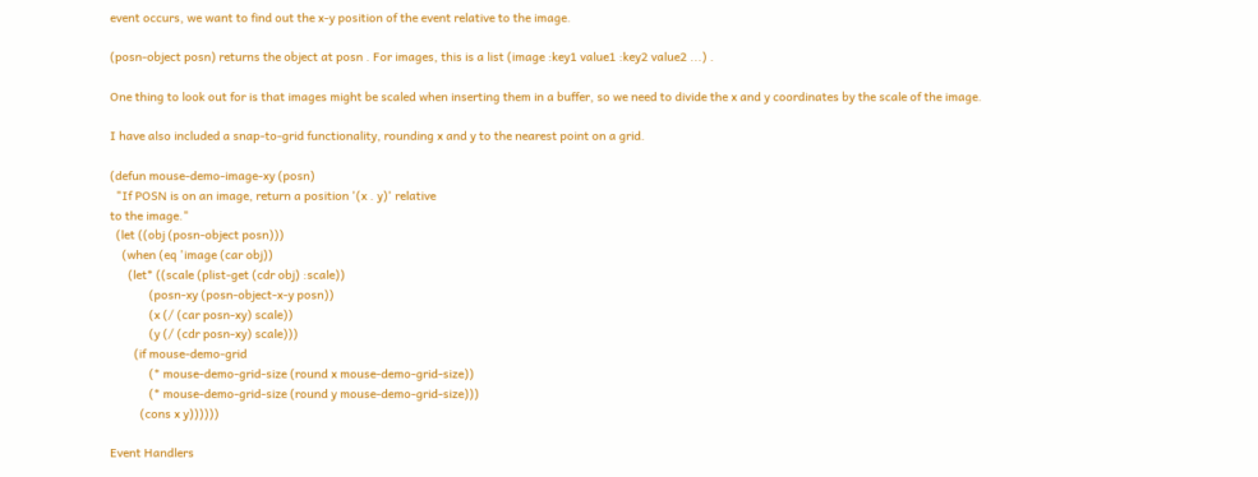event occurs, we want to find out the x-y position of the event relative to the image.

(posn-object posn) returns the object at posn . For images, this is a list (image :key1 value1 :key2 value2 ...) .

One thing to look out for is that images might be scaled when inserting them in a buffer, so we need to divide the x and y coordinates by the scale of the image.

I have also included a snap-to-grid functionality, rounding x and y to the nearest point on a grid.

(defun mouse-demo-image-xy (posn)
  "If POSN is on an image, return a position '(x . y)' relative
to the image."
  (let ((obj (posn-object posn)))
    (when (eq 'image (car obj))
      (let* ((scale (plist-get (cdr obj) :scale))
             (posn-xy (posn-object-x-y posn))
             (x (/ (car posn-xy) scale))
             (y (/ (cdr posn-xy) scale)))
        (if mouse-demo-grid
             (* mouse-demo-grid-size (round x mouse-demo-grid-size))
             (* mouse-demo-grid-size (round y mouse-demo-grid-size)))
          (cons x y))))))

Event Handlers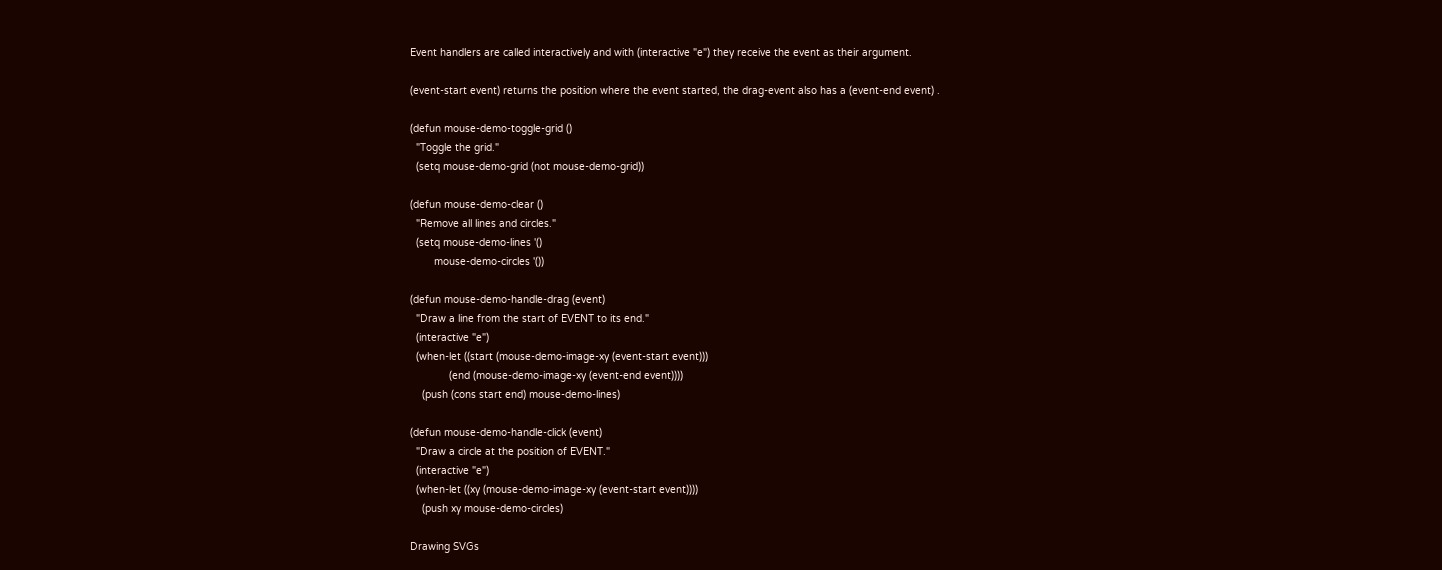Event handlers are called interactively and with (interactive "e") they receive the event as their argument.

(event-start event) returns the position where the event started, the drag-event also has a (event-end event) .

(defun mouse-demo-toggle-grid ()
  "Toggle the grid."
  (setq mouse-demo-grid (not mouse-demo-grid))

(defun mouse-demo-clear ()
  "Remove all lines and circles."
  (setq mouse-demo-lines '()
        mouse-demo-circles '())

(defun mouse-demo-handle-drag (event)
  "Draw a line from the start of EVENT to its end."
  (interactive "e")
  (when-let ((start (mouse-demo-image-xy (event-start event)))
             (end (mouse-demo-image-xy (event-end event))))
    (push (cons start end) mouse-demo-lines)

(defun mouse-demo-handle-click (event)
  "Draw a circle at the position of EVENT."
  (interactive "e")
  (when-let ((xy (mouse-demo-image-xy (event-start event))))
    (push xy mouse-demo-circles)

Drawing SVGs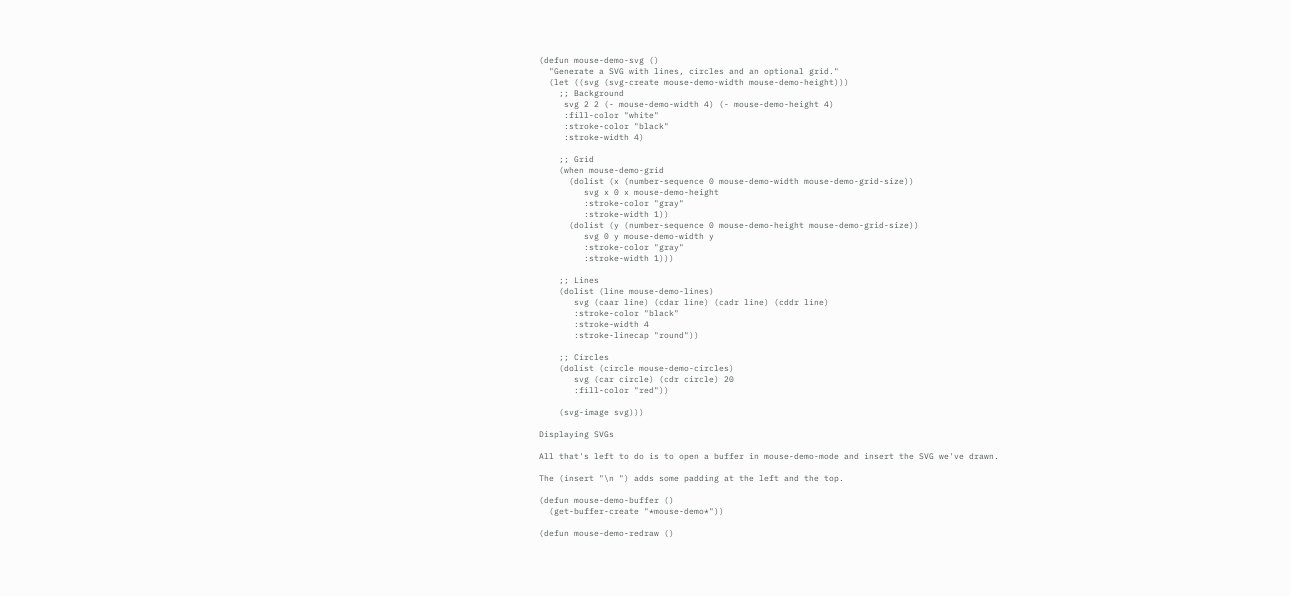(defun mouse-demo-svg ()
  "Generate a SVG with lines, circles and an optional grid."
  (let ((svg (svg-create mouse-demo-width mouse-demo-height)))
    ;; Background
     svg 2 2 (- mouse-demo-width 4) (- mouse-demo-height 4)
     :fill-color "white"
     :stroke-color "black"
     :stroke-width 4)

    ;; Grid
    (when mouse-demo-grid
      (dolist (x (number-sequence 0 mouse-demo-width mouse-demo-grid-size))
         svg x 0 x mouse-demo-height
         :stroke-color "gray"
         :stroke-width 1))
      (dolist (y (number-sequence 0 mouse-demo-height mouse-demo-grid-size))
         svg 0 y mouse-demo-width y
         :stroke-color "gray"
         :stroke-width 1)))

    ;; Lines
    (dolist (line mouse-demo-lines)
       svg (caar line) (cdar line) (cadr line) (cddr line)
       :stroke-color "black"
       :stroke-width 4
       :stroke-linecap "round"))

    ;; Circles
    (dolist (circle mouse-demo-circles)
       svg (car circle) (cdr circle) 20
       :fill-color "red"))

    (svg-image svg)))

Displaying SVGs

All that's left to do is to open a buffer in mouse-demo-mode and insert the SVG we've drawn.

The (insert "\n ") adds some padding at the left and the top.

(defun mouse-demo-buffer ()
  (get-buffer-create "*mouse-demo*"))

(defun mouse-demo-redraw ()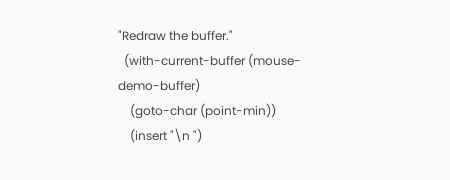"Redraw the buffer."
  (with-current-buffer (mouse-demo-buffer)
    (goto-char (point-min))
    (insert "\n ")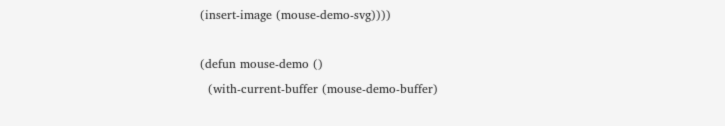(insert-image (mouse-demo-svg))))

(defun mouse-demo ()
  (with-current-buffer (mouse-demo-buffer)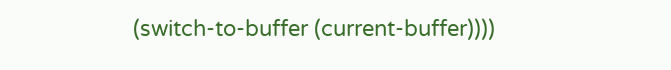(switch-to-buffer (current-buffer))))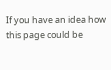If you have an idea how this page could be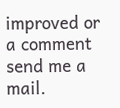improved or a comment send me a mail.